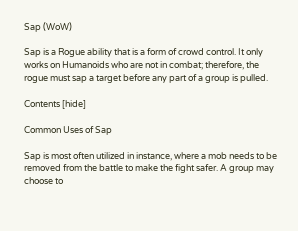Sap (WoW)

Sap is a Rogue ability that is a form of crowd control. It only works on Humanoids who are not in combat; therefore, the rogue must sap a target before any part of a group is pulled.

Contents [hide]

Common Uses of Sap

Sap is most often utilized in instance, where a mob needs to be removed from the battle to make the fight safer. A group may choose to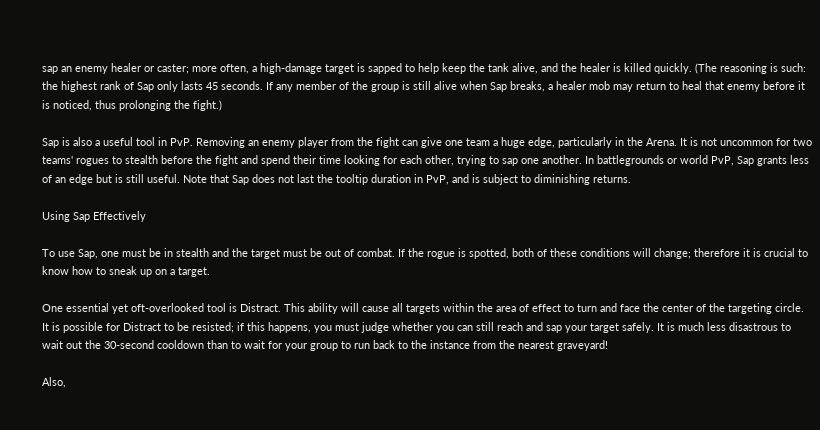sap an enemy healer or caster; more often, a high-damage target is sapped to help keep the tank alive, and the healer is killed quickly. (The reasoning is such: the highest rank of Sap only lasts 45 seconds. If any member of the group is still alive when Sap breaks, a healer mob may return to heal that enemy before it is noticed, thus prolonging the fight.)

Sap is also a useful tool in PvP. Removing an enemy player from the fight can give one team a huge edge, particularly in the Arena. It is not uncommon for two teams' rogues to stealth before the fight and spend their time looking for each other, trying to sap one another. In battlegrounds or world PvP, Sap grants less of an edge but is still useful. Note that Sap does not last the tooltip duration in PvP, and is subject to diminishing returns.

Using Sap Effectively

To use Sap, one must be in stealth and the target must be out of combat. If the rogue is spotted, both of these conditions will change; therefore it is crucial to know how to sneak up on a target.

One essential yet oft-overlooked tool is Distract. This ability will cause all targets within the area of effect to turn and face the center of the targeting circle. It is possible for Distract to be resisted; if this happens, you must judge whether you can still reach and sap your target safely. It is much less disastrous to wait out the 30-second cooldown than to wait for your group to run back to the instance from the nearest graveyard!

Also,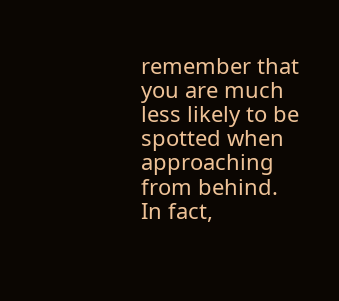remember that you are much less likely to be spotted when approaching from behind. In fact,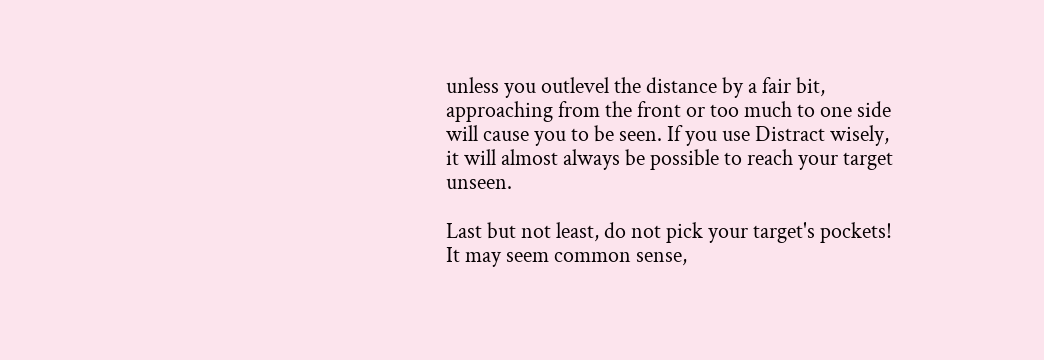unless you outlevel the distance by a fair bit, approaching from the front or too much to one side will cause you to be seen. If you use Distract wisely, it will almost always be possible to reach your target unseen.

Last but not least, do not pick your target's pockets! It may seem common sense,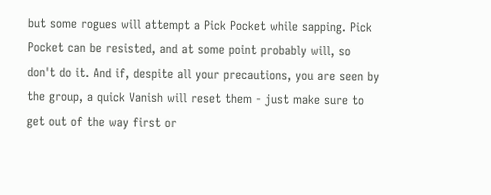but some rogues will attempt a Pick Pocket while sapping. Pick Pocket can be resisted, and at some point probably will, so don't do it. And if, despite all your precautions, you are seen by the group, a quick Vanish will reset them - just make sure to get out of the way first or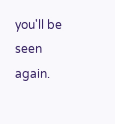you'll be seen again.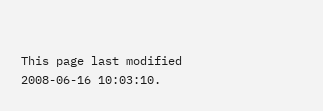This page last modified 2008-06-16 10:03:10.